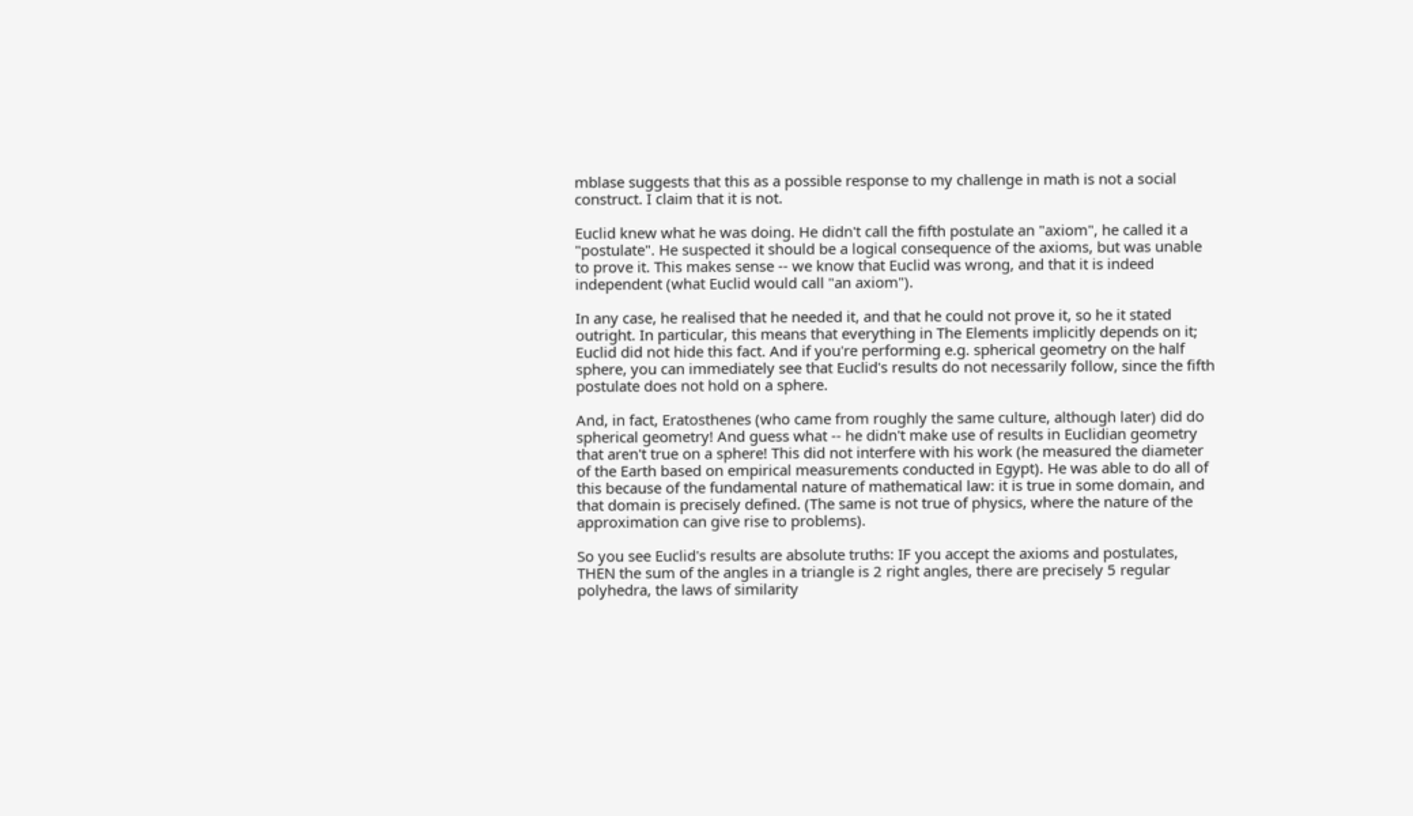mblase suggests that this as a possible response to my challenge in math is not a social construct. I claim that it is not.

Euclid knew what he was doing. He didn't call the fifth postulate an "axiom", he called it a "postulate". He suspected it should be a logical consequence of the axioms, but was unable to prove it. This makes sense -- we know that Euclid was wrong, and that it is indeed independent (what Euclid would call "an axiom").

In any case, he realised that he needed it, and that he could not prove it, so he it stated outright. In particular, this means that everything in The Elements implicitly depends on it; Euclid did not hide this fact. And if you're performing e.g. spherical geometry on the half sphere, you can immediately see that Euclid's results do not necessarily follow, since the fifth postulate does not hold on a sphere.

And, in fact, Eratosthenes (who came from roughly the same culture, although later) did do spherical geometry! And guess what -- he didn't make use of results in Euclidian geometry that aren't true on a sphere! This did not interfere with his work (he measured the diameter of the Earth based on empirical measurements conducted in Egypt). He was able to do all of this because of the fundamental nature of mathematical law: it is true in some domain, and that domain is precisely defined. (The same is not true of physics, where the nature of the approximation can give rise to problems).

So you see Euclid's results are absolute truths: IF you accept the axioms and postulates, THEN the sum of the angles in a triangle is 2 right angles, there are precisely 5 regular polyhedra, the laws of similarity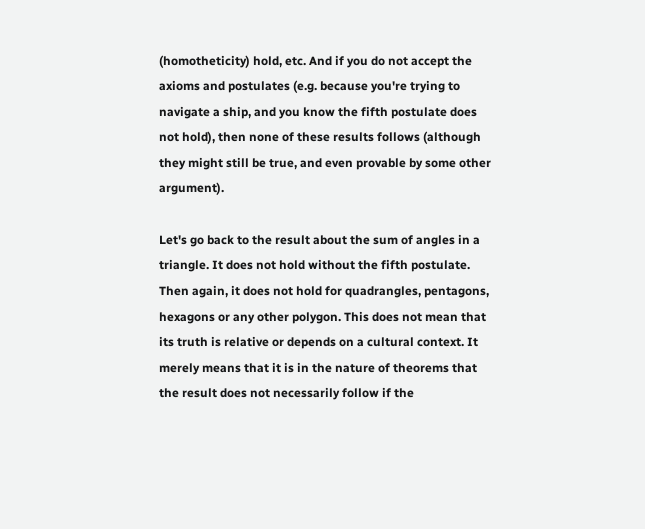(homotheticity) hold, etc. And if you do not accept the axioms and postulates (e.g. because you're trying to navigate a ship, and you know the fifth postulate does not hold), then none of these results follows (although they might still be true, and even provable by some other argument).

Let's go back to the result about the sum of angles in a triangle. It does not hold without the fifth postulate. Then again, it does not hold for quadrangles, pentagons, hexagons or any other polygon. This does not mean that its truth is relative or depends on a cultural context. It merely means that it is in the nature of theorems that the result does not necessarily follow if the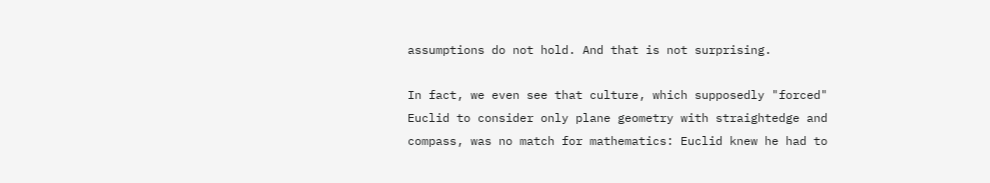assumptions do not hold. And that is not surprising.

In fact, we even see that culture, which supposedly "forced" Euclid to consider only plane geometry with straightedge and compass, was no match for mathematics: Euclid knew he had to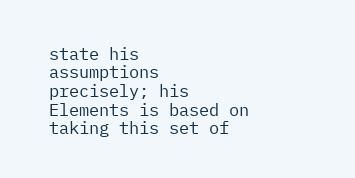state his assumptions precisely; his Elements is based on taking this set of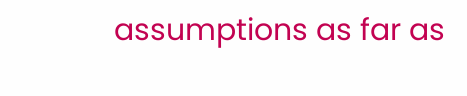assumptions as far as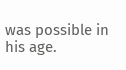was possible in his age.